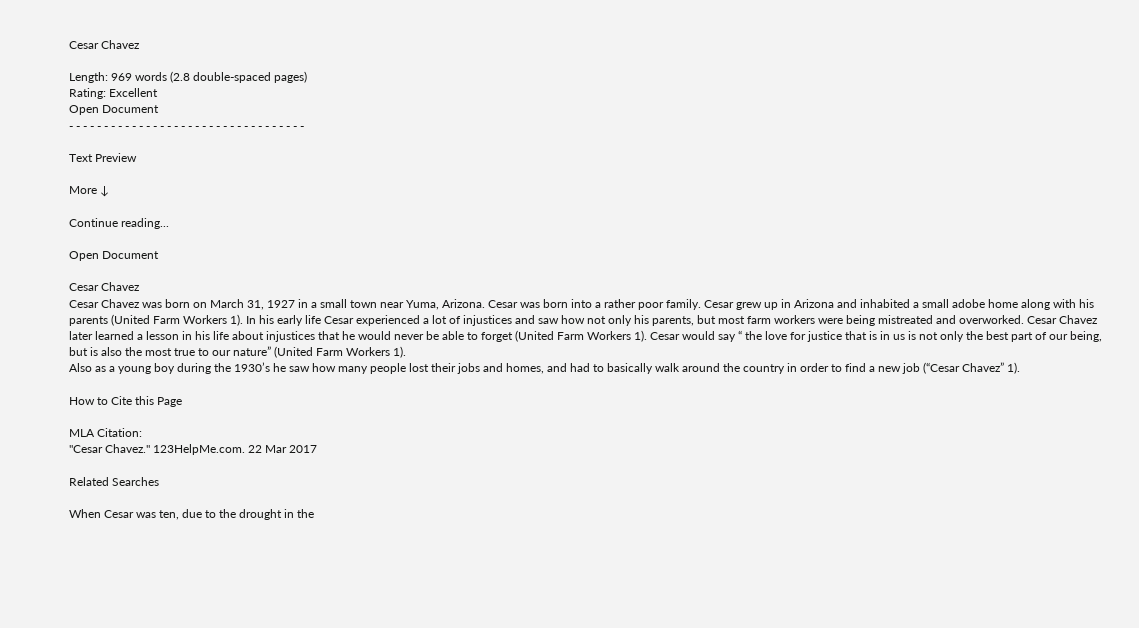Cesar Chavez

Length: 969 words (2.8 double-spaced pages)
Rating: Excellent
Open Document
- - - - - - - - - - - - - - - - - - - - - - - - - - - - - - - - - -

Text Preview

More ↓

Continue reading...

Open Document

Cesar Chavez
Cesar Chavez was born on March 31, 1927 in a small town near Yuma, Arizona. Cesar was born into a rather poor family. Cesar grew up in Arizona and inhabited a small adobe home along with his parents (United Farm Workers 1). In his early life Cesar experienced a lot of injustices and saw how not only his parents, but most farm workers were being mistreated and overworked. Cesar Chavez later learned a lesson in his life about injustices that he would never be able to forget (United Farm Workers 1). Cesar would say “ the love for justice that is in us is not only the best part of our being, but is also the most true to our nature” (United Farm Workers 1).
Also as a young boy during the 1930’s he saw how many people lost their jobs and homes, and had to basically walk around the country in order to find a new job (“Cesar Chavez” 1).

How to Cite this Page

MLA Citation:
"Cesar Chavez." 123HelpMe.com. 22 Mar 2017

Related Searches

When Cesar was ten, due to the drought in the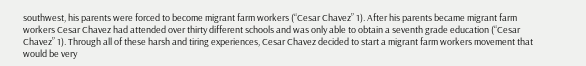southwest, his parents were forced to become migrant farm workers (“Cesar Chavez” 1). After his parents became migrant farm workers Cesar Chavez had attended over thirty different schools and was only able to obtain a seventh grade education (“Cesar Chavez” 1). Through all of these harsh and tiring experiences, Cesar Chavez decided to start a migrant farm workers movement that would be very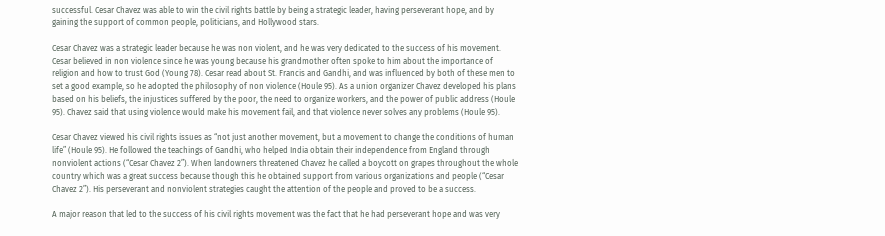successful. Cesar Chavez was able to win the civil rights battle by being a strategic leader, having perseverant hope, and by gaining the support of common people, politicians, and Hollywood stars.

Cesar Chavez was a strategic leader because he was non violent, and he was very dedicated to the success of his movement. Cesar believed in non violence since he was young because his grandmother often spoke to him about the importance of religion and how to trust God (Young 78). Cesar read about St. Francis and Gandhi, and was influenced by both of these men to set a good example, so he adopted the philosophy of non violence (Houle 95). As a union organizer Chavez developed his plans based on his beliefs, the injustices suffered by the poor, the need to organize workers, and the power of public address (Houle 95). Chavez said that using violence would make his movement fail, and that violence never solves any problems (Houle 95).

Cesar Chavez viewed his civil rights issues as “not just another movement, but a movement to change the conditions of human life” (Houle 95). He followed the teachings of Gandhi, who helped India obtain their independence from England through nonviolent actions (“Cesar Chavez 2”). When landowners threatened Chavez he called a boycott on grapes throughout the whole country which was a great success because though this he obtained support from various organizations and people (“Cesar Chavez 2”). His perseverant and nonviolent strategies caught the attention of the people and proved to be a success.

A major reason that led to the success of his civil rights movement was the fact that he had perseverant hope and was very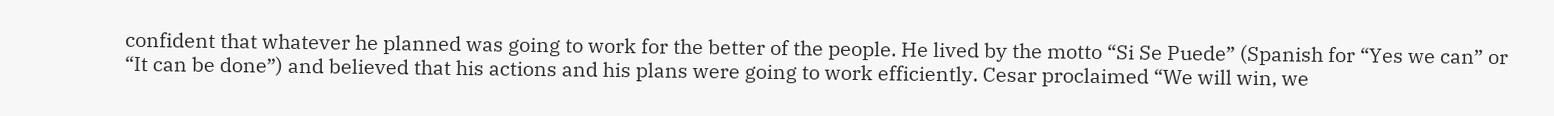confident that whatever he planned was going to work for the better of the people. He lived by the motto “Si Se Puede” (Spanish for “Yes we can” or “It can be done”) and believed that his actions and his plans were going to work efficiently. Cesar proclaimed “We will win, we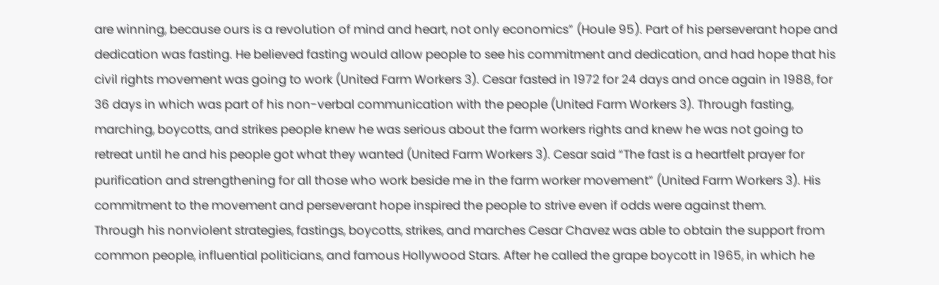are winning, because ours is a revolution of mind and heart, not only economics” (Houle 95). Part of his perseverant hope and dedication was fasting. He believed fasting would allow people to see his commitment and dedication, and had hope that his civil rights movement was going to work (United Farm Workers 3). Cesar fasted in 1972 for 24 days and once again in 1988, for 36 days in which was part of his non-verbal communication with the people (United Farm Workers 3). Through fasting, marching, boycotts, and strikes people knew he was serious about the farm workers rights and knew he was not going to retreat until he and his people got what they wanted (United Farm Workers 3). Cesar said “The fast is a heartfelt prayer for purification and strengthening for all those who work beside me in the farm worker movement” (United Farm Workers 3). His commitment to the movement and perseverant hope inspired the people to strive even if odds were against them.
Through his nonviolent strategies, fastings, boycotts, strikes, and marches Cesar Chavez was able to obtain the support from common people, influential politicians, and famous Hollywood Stars. After he called the grape boycott in 1965, in which he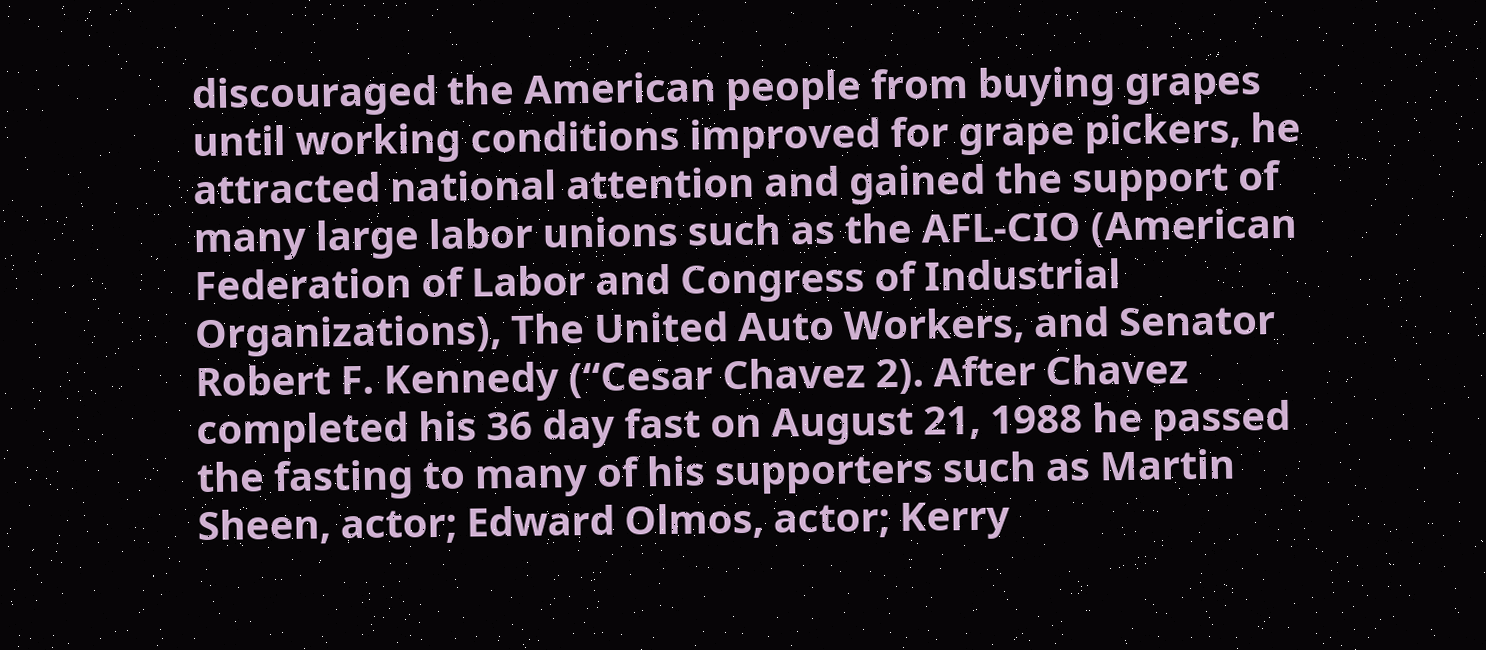discouraged the American people from buying grapes until working conditions improved for grape pickers, he attracted national attention and gained the support of many large labor unions such as the AFL-CIO (American Federation of Labor and Congress of Industrial Organizations), The United Auto Workers, and Senator Robert F. Kennedy (“Cesar Chavez 2). After Chavez completed his 36 day fast on August 21, 1988 he passed the fasting to many of his supporters such as Martin Sheen, actor; Edward Olmos, actor; Kerry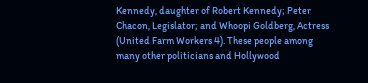Kennedy, daughter of Robert Kennedy; Peter Chacon, Legislator; and Whoopi Goldberg, Actress (United Farm Workers 4). These people among many other politicians and Hollywood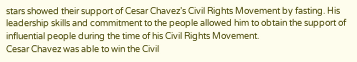stars showed their support of Cesar Chavez’s Civil Rights Movement by fasting. His leadership skills and commitment to the people allowed him to obtain the support of influential people during the time of his Civil Rights Movement.
Cesar Chavez was able to win the Civil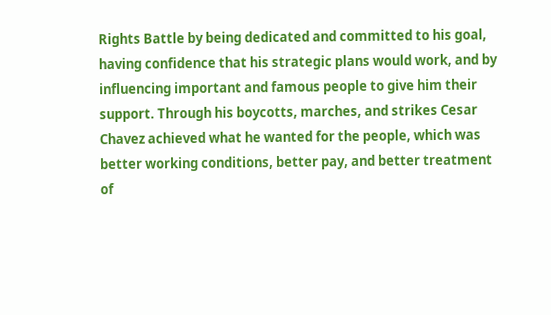Rights Battle by being dedicated and committed to his goal, having confidence that his strategic plans would work, and by influencing important and famous people to give him their support. Through his boycotts, marches, and strikes Cesar Chavez achieved what he wanted for the people, which was better working conditions, better pay, and better treatment of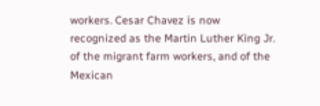workers. Cesar Chavez is now recognized as the Martin Luther King Jr. of the migrant farm workers, and of the Mexican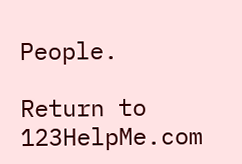People.

Return to 123HelpMe.com